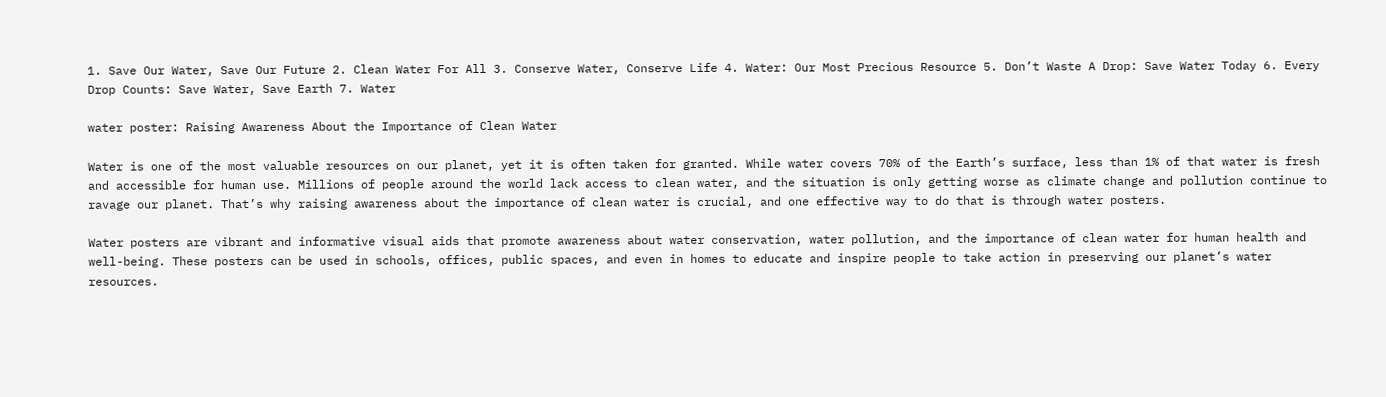1. Save Our Water, Save Our Future 2. Clean Water For All 3. Conserve Water, Conserve Life 4. Water: Our Most Precious Resource 5. Don’t Waste A Drop: Save Water Today 6. Every Drop Counts: Save Water, Save Earth 7. Water

water poster: Raising Awareness About the Importance of Clean Water

Water is one of the most valuable resources on our planet, yet it is often taken for granted. While water covers 70% of the Earth’s surface, less than 1% of that water is fresh and accessible for human use. Millions of people around the world lack access to clean water, and the situation is only getting worse as climate change and pollution continue to ravage our planet. That’s why raising awareness about the importance of clean water is crucial, and one effective way to do that is through water posters.

Water posters are vibrant and informative visual aids that promote awareness about water conservation, water pollution, and the importance of clean water for human health and well-being. These posters can be used in schools, offices, public spaces, and even in homes to educate and inspire people to take action in preserving our planet’s water resources.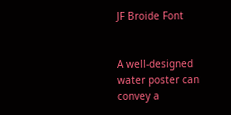JF Broide Font


A well-designed water poster can convey a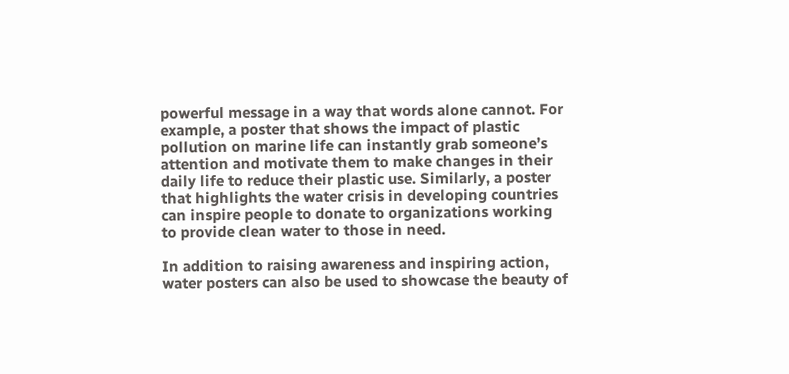powerful message in a way that words alone cannot. For example, a poster that shows the impact of plastic pollution on marine life can instantly grab someone’s attention and motivate them to make changes in their daily life to reduce their plastic use. Similarly, a poster that highlights the water crisis in developing countries can inspire people to donate to organizations working to provide clean water to those in need.

In addition to raising awareness and inspiring action, water posters can also be used to showcase the beauty of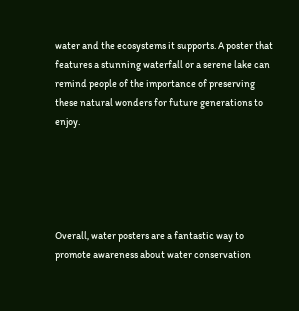water and the ecosystems it supports. A poster that features a stunning waterfall or a serene lake can remind people of the importance of preserving these natural wonders for future generations to enjoy.





Overall, water posters are a fantastic way to promote awareness about water conservation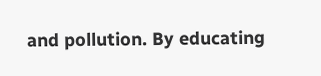and pollution. By educating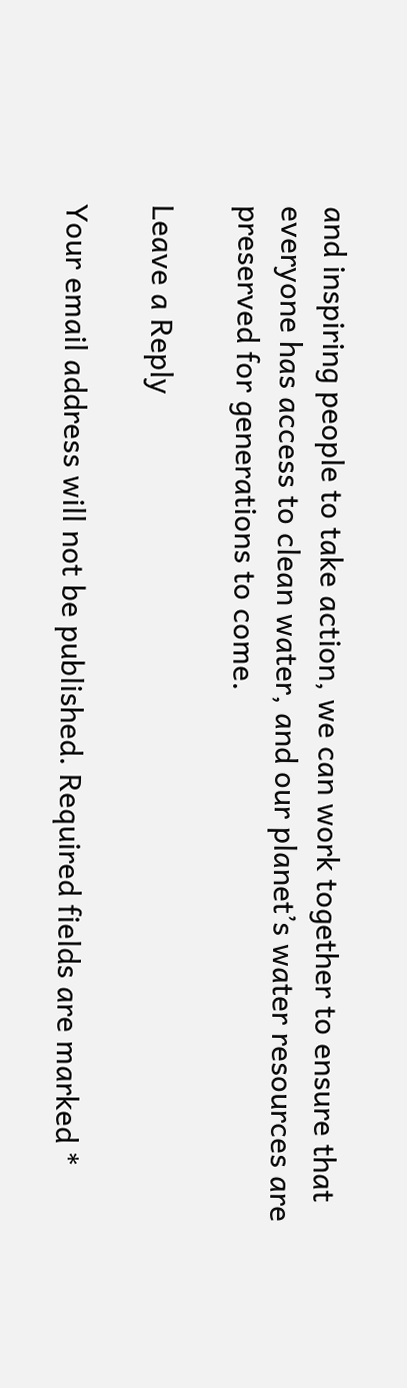and inspiring people to take action, we can work together to ensure that everyone has access to clean water, and our planet’s water resources are preserved for generations to come.

Leave a Reply

Your email address will not be published. Required fields are marked *